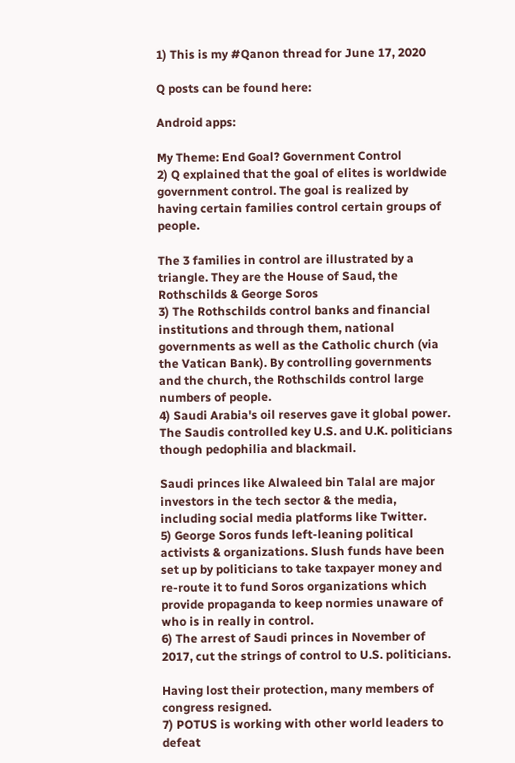1) This is my #Qanon thread for June 17, 2020

Q posts can be found here:

Android apps:

My Theme: End Goal? Government Control
2) Q explained that the goal of elites is worldwide government control. The goal is realized by having certain families control certain groups of people.

The 3 families in control are illustrated by a triangle. They are the House of Saud, the Rothschilds & George Soros
3) The Rothschilds control banks and financial institutions and through them, national governments as well as the Catholic church (via the Vatican Bank). By controlling governments and the church, the Rothschilds control large numbers of people.
4) Saudi Arabia's oil reserves gave it global power. The Saudis controlled key U.S. and U.K. politicians though pedophilia and blackmail.

Saudi princes like Alwaleed bin Talal are major investors in the tech sector & the media, including social media platforms like Twitter.
5) George Soros funds left-leaning political activists & organizations. Slush funds have been set up by politicians to take taxpayer money and re-route it to fund Soros organizations which provide propaganda to keep normies unaware of who is in really in control.
6) The arrest of Saudi princes in November of 2017, cut the strings of control to U.S. politicians.

Having lost their protection, many members of congress resigned.
7) POTUS is working with other world leaders to defeat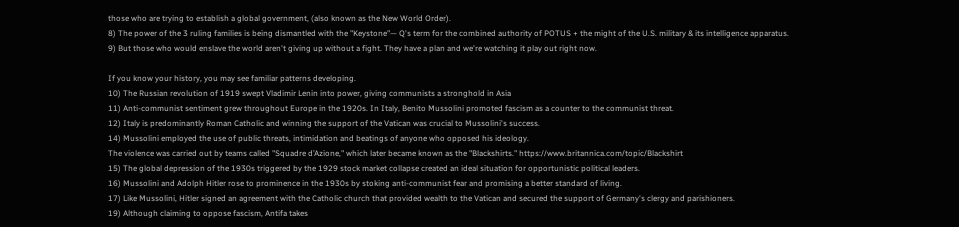those who are trying to establish a global government, (also known as the New World Order).
8) The power of the 3 ruling families is being dismantled with the "Keystone"— Q's term for the combined authority of POTUS + the might of the U.S. military & its intelligence apparatus.
9) But those who would enslave the world aren't giving up without a fight. They have a plan and we're watching it play out right now.

If you know your history, you may see familiar patterns developing.
10) The Russian revolution of 1919 swept Vladimir Lenin into power, giving communists a stronghold in Asia
11) Anti-communist sentiment grew throughout Europe in the 1920s. In Italy, Benito Mussolini promoted fascism as a counter to the communist threat.
12) Italy is predominantly Roman Catholic and winning the support of the Vatican was crucial to Mussolini's success.
14) Mussolini employed the use of public threats, intimidation and beatings of anyone who opposed his ideology.
The violence was carried out by teams called "Squadre d’Azione," which later became known as the "Blackshirts." https://www.britannica.com/topic/Blackshirt
15) The global depression of the 1930s triggered by the 1929 stock market collapse created an ideal situation for opportunistic political leaders.
16) Mussolini and Adolph Hitler rose to prominence in the 1930s by stoking anti-communist fear and promising a better standard of living.
17) Like Mussolini, Hitler signed an agreement with the Catholic church that provided wealth to the Vatican and secured the support of Germany's clergy and parishioners.
19) Although claiming to oppose fascism, Antifa takes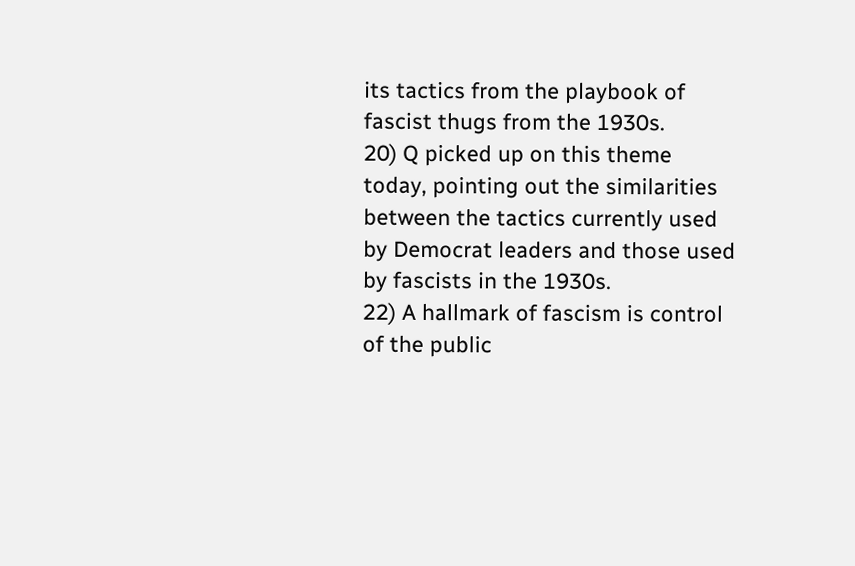its tactics from the playbook of fascist thugs from the 1930s.
20) Q picked up on this theme today, pointing out the similarities between the tactics currently used by Democrat leaders and those used by fascists in the 1930s.
22) A hallmark of fascism is control of the public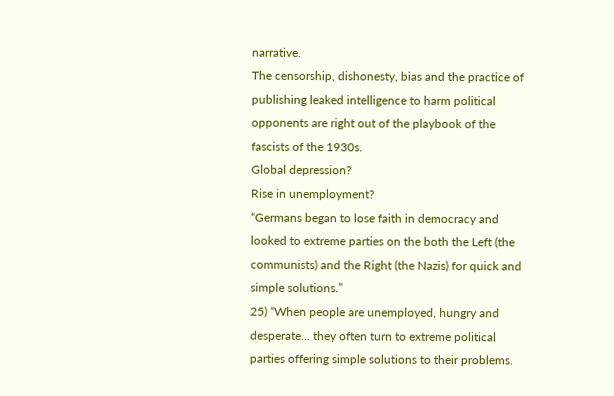narrative.
The censorship, dishonesty, bias and the practice of publishing leaked intelligence to harm political opponents are right out of the playbook of the fascists of the 1930s.
Global depression?
Rise in unemployment?
“Germans began to lose faith in democracy and looked to extreme parties on the both the Left (the communists) and the Right (the Nazis) for quick and simple solutions.”
25) “When people are unemployed, hungry and desperate... they often turn to extreme political parties offering simple solutions to their problems.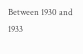Between 1930 and 1933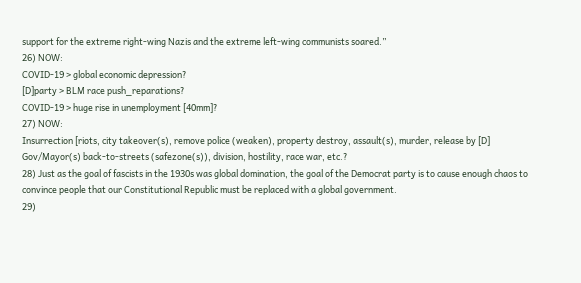support for the extreme right-wing Nazis and the extreme left-wing communists soared.”
26) NOW:
COVID-19 > global economic depression?
[D]party > BLM race push_reparations?
COVID-19 > huge rise in unemployment [40mm]?
27) NOW:
Insurrection [riots, city takeover(s), remove police (weaken), property destroy, assault(s), murder, release by [D] Gov/Mayor(s) back-to-streets (safezone(s)), division, hostility, race war, etc.?
28) Just as the goal of fascists in the 1930s was global domination, the goal of the Democrat party is to cause enough chaos to convince people that our Constitutional Republic must be replaced with a global government.
29)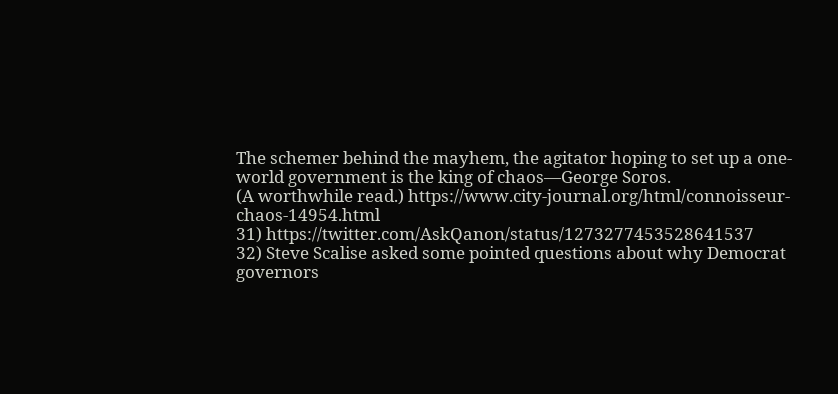The schemer behind the mayhem, the agitator hoping to set up a one-world government is the king of chaos—George Soros.
(A worthwhile read.) https://www.city-journal.org/html/connoisseur-chaos-14954.html
31) https://twitter.com/AskQanon/status/1273277453528641537
32) Steve Scalise asked some pointed questions about why Democrat governors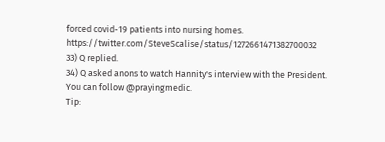forced covid-19 patients into nursing homes. https://twitter.com/SteveScalise/status/1272661471382700032
33) Q replied.
34) Q asked anons to watch Hannity's interview with the President.
You can follow @prayingmedic.
Tip: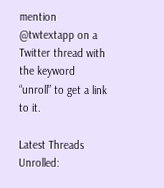mention @twtextapp on a Twitter thread with the keyword “unroll” to get a link to it.

Latest Threads Unrolled: